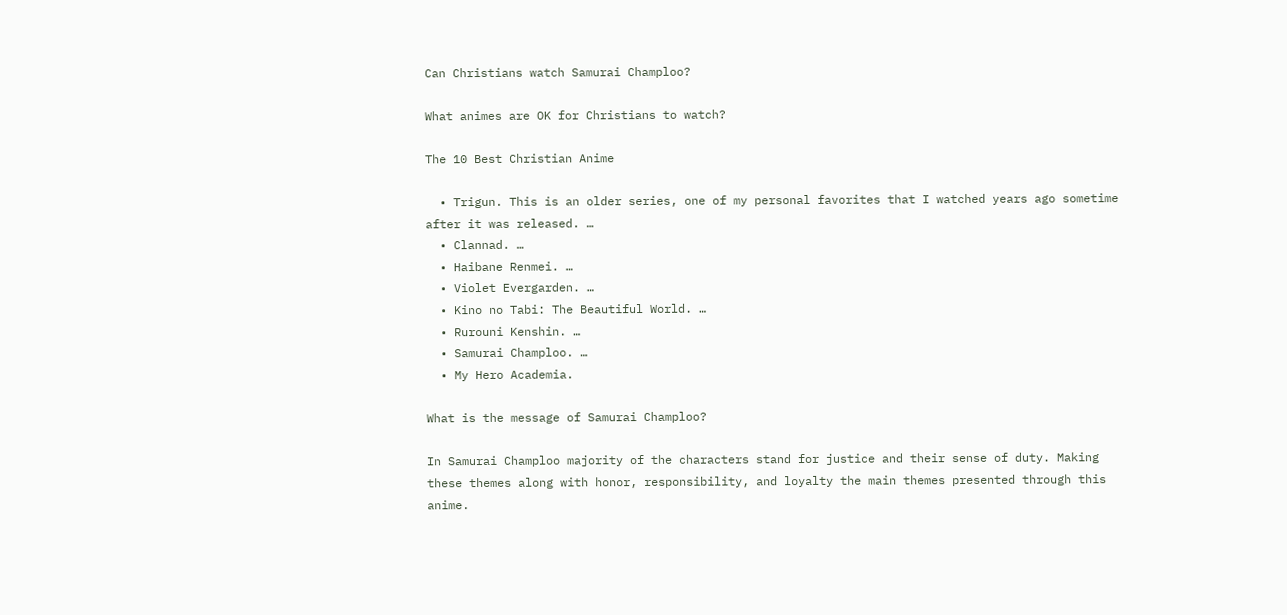Can Christians watch Samurai Champloo?

What animes are OK for Christians to watch?

The 10 Best Christian Anime

  • Trigun. This is an older series, one of my personal favorites that I watched years ago sometime after it was released. …
  • Clannad. …
  • Haibane Renmei. …
  • Violet Evergarden. …
  • Kino no Tabi: The Beautiful World. …
  • Rurouni Kenshin. …
  • Samurai Champloo. …
  • My Hero Academia.

What is the message of Samurai Champloo?

In Samurai Champloo majority of the characters stand for justice and their sense of duty. Making these themes along with honor, responsibility, and loyalty the main themes presented through this anime.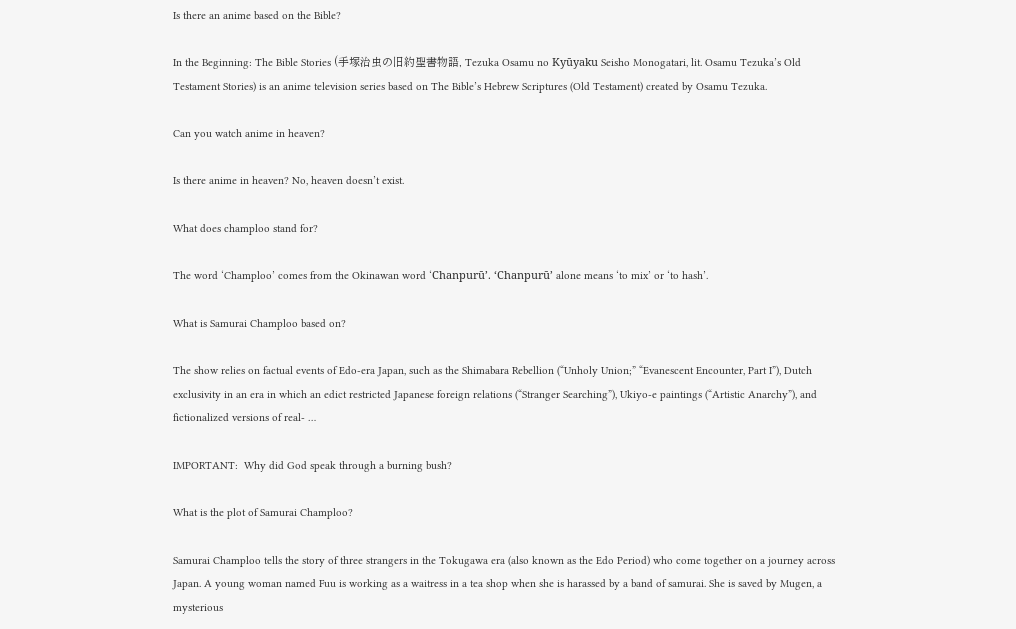Is there an anime based on the Bible?

In the Beginning: The Bible Stories (手塚治虫の旧約聖書物語, Tezuka Osamu no Kyūyaku Seisho Monogatari, lit. Osamu Tezuka’s Old Testament Stories) is an anime television series based on The Bible’s Hebrew Scriptures (Old Testament) created by Osamu Tezuka.

Can you watch anime in heaven?

Is there anime in heaven? No, heaven doesn’t exist.

What does champloo stand for?

The word ‘Champloo’ comes from the Okinawan word ‘Chanpurū’. ‘Chanpurū’ alone means ‘to mix’ or ‘to hash’.

What is Samurai Champloo based on?

The show relies on factual events of Edo-era Japan, such as the Shimabara Rebellion (“Unholy Union;” “Evanescent Encounter, Part I”), Dutch exclusivity in an era in which an edict restricted Japanese foreign relations (“Stranger Searching”), Ukiyo-e paintings (“Artistic Anarchy”), and fictionalized versions of real- …

IMPORTANT:  Why did God speak through a burning bush?

What is the plot of Samurai Champloo?

Samurai Champloo tells the story of three strangers in the Tokugawa era (also known as the Edo Period) who come together on a journey across Japan. A young woman named Fuu is working as a waitress in a tea shop when she is harassed by a band of samurai. She is saved by Mugen, a mysterious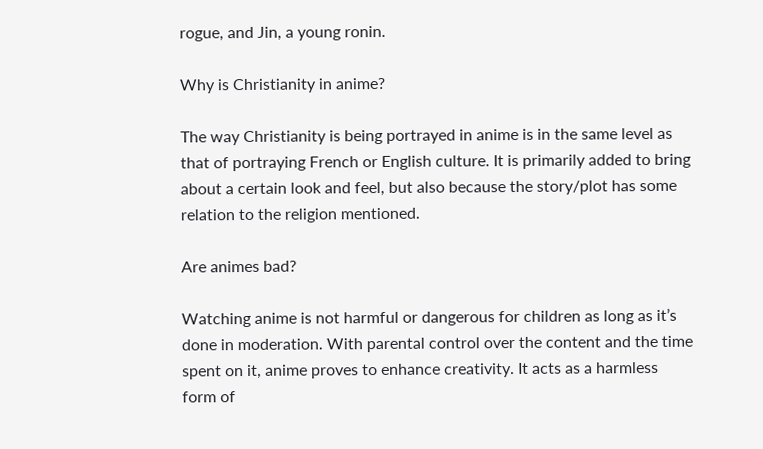rogue, and Jin, a young ronin.

Why is Christianity in anime?

The way Christianity is being portrayed in anime is in the same level as that of portraying French or English culture. It is primarily added to bring about a certain look and feel, but also because the story/plot has some relation to the religion mentioned.

Are animes bad?

Watching anime is not harmful or dangerous for children as long as it’s done in moderation. With parental control over the content and the time spent on it, anime proves to enhance creativity. It acts as a harmless form of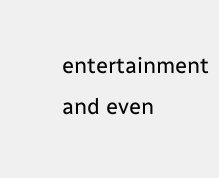entertainment and even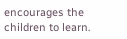encourages the children to learn.